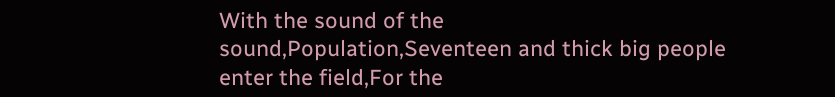With the sound of the sound,Population,Seventeen and thick big people enter the field,For the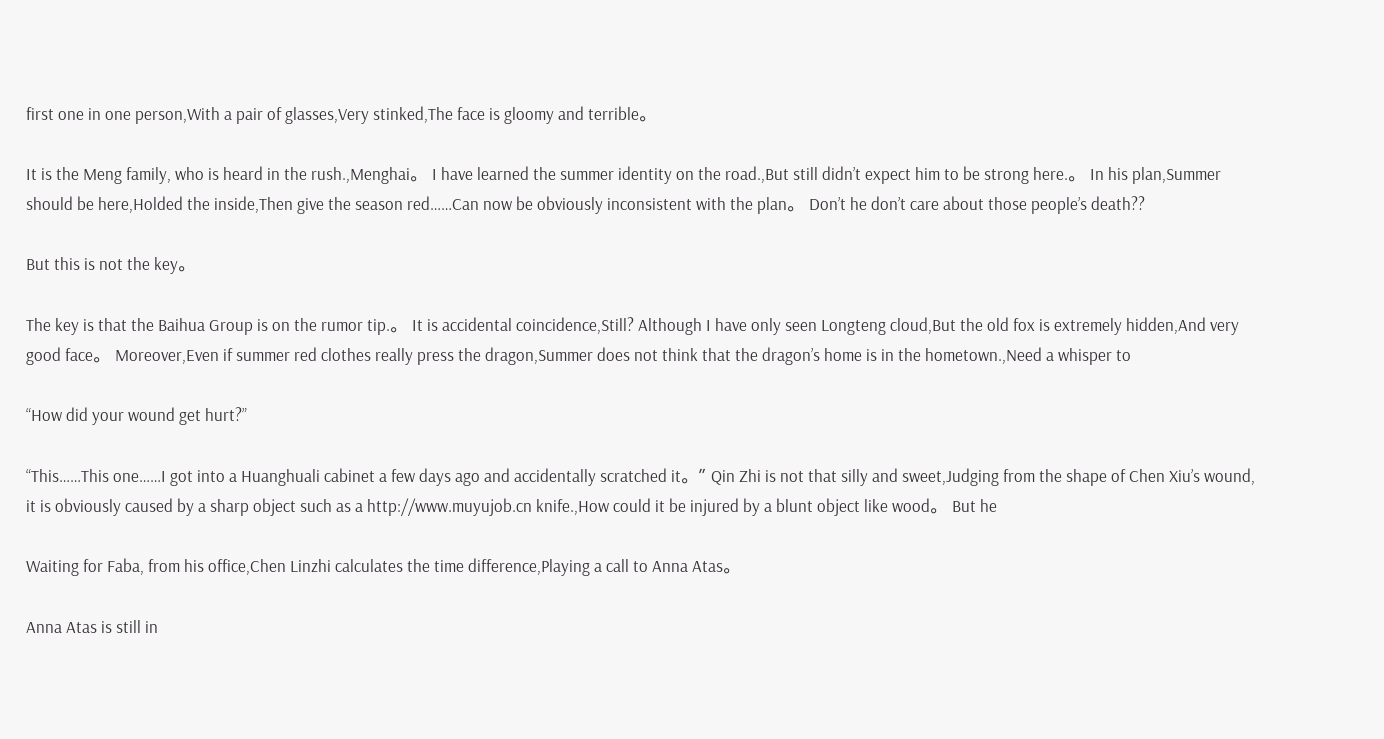first one in one person,With a pair of glasses,Very stinked,The face is gloomy and terrible。

It is the Meng family, who is heard in the rush.,Menghai。 I have learned the summer identity on the road.,But still didn’t expect him to be strong here.。 In his plan,Summer should be here,Holded the inside,Then give the season red……Can now be obviously inconsistent with the plan。 Don’t he don’t care about those people’s death??

But this is not the key。

The key is that the Baihua Group is on the rumor tip.。 It is accidental coincidence,Still? Although I have only seen Longteng cloud,But the old fox is extremely hidden,And very good face。 Moreover,Even if summer red clothes really press the dragon,Summer does not think that the dragon’s home is in the hometown.,Need a whisper to

“How did your wound get hurt?”

“This……This one……I got into a Huanghuali cabinet a few days ago and accidentally scratched it。” Qin Zhi is not that silly and sweet,Judging from the shape of Chen Xiu’s wound, it is obviously caused by a sharp object such as a http://www.muyujob.cn knife.,How could it be injured by a blunt object like wood。 But he

Waiting for Faba, from his office,Chen Linzhi calculates the time difference,Playing a call to Anna Atas。

Anna Atas is still in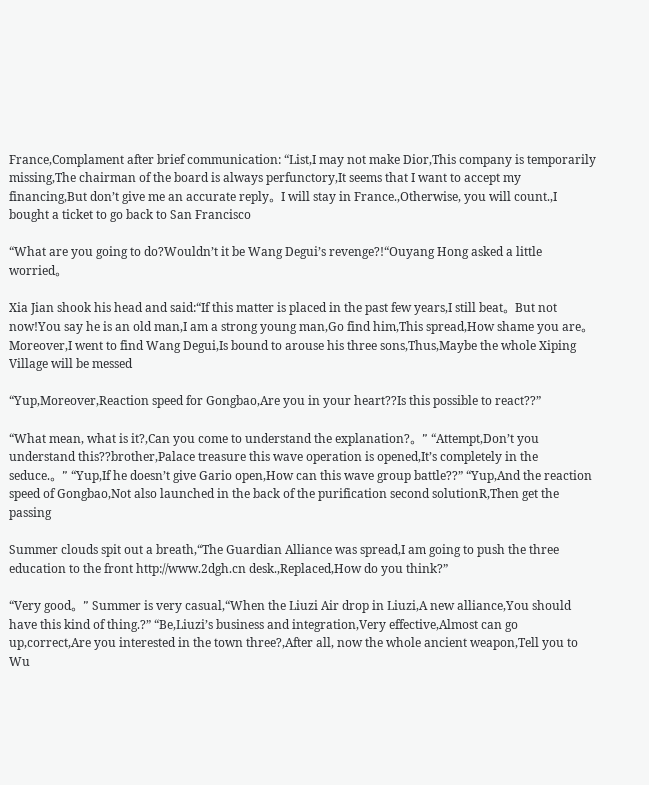France,Complament after brief communication: “List,I may not make Dior,This company is temporarily missing,The chairman of the board is always perfunctory,It seems that I want to accept my financing,But don’t give me an accurate reply。I will stay in France.,Otherwise, you will count.,I bought a ticket to go back to San Francisco

“What are you going to do?Wouldn’t it be Wang Degui’s revenge?!“Ouyang Hong asked a little worried。

Xia Jian shook his head and said:“If this matter is placed in the past few years,I still beat。But not now!You say he is an old man,I am a strong young man,Go find him,This spread,How shame you are。Moreover,I went to find Wang Degui,Is bound to arouse his three sons,Thus,Maybe the whole Xiping Village will be messed

“Yup,Moreover,Reaction speed for Gongbao,Are you in your heart??Is this possible to react??”

“What mean, what is it?,Can you come to understand the explanation?。” “Attempt,Don’t you understand this??brother,Palace treasure this wave operation is opened,It’s completely in the seduce.。” “Yup,If he doesn’t give Gario open,How can this wave group battle??” “Yup,And the reaction speed of Gongbao,Not also launched in the back of the purification second solutionR,Then get the passing

Summer clouds spit out a breath,“The Guardian Alliance was spread,I am going to push the three education to the front http://www.2dgh.cn desk.,Replaced,How do you think?”

“Very good。” Summer is very casual,“When the Liuzi Air drop in Liuzi,A new alliance,You should have this kind of thing.?” “Be,Liuzi’s business and integration,Very effective,Almost can go up,correct,Are you interested in the town three?,After all, now the whole ancient weapon,Tell you to Wu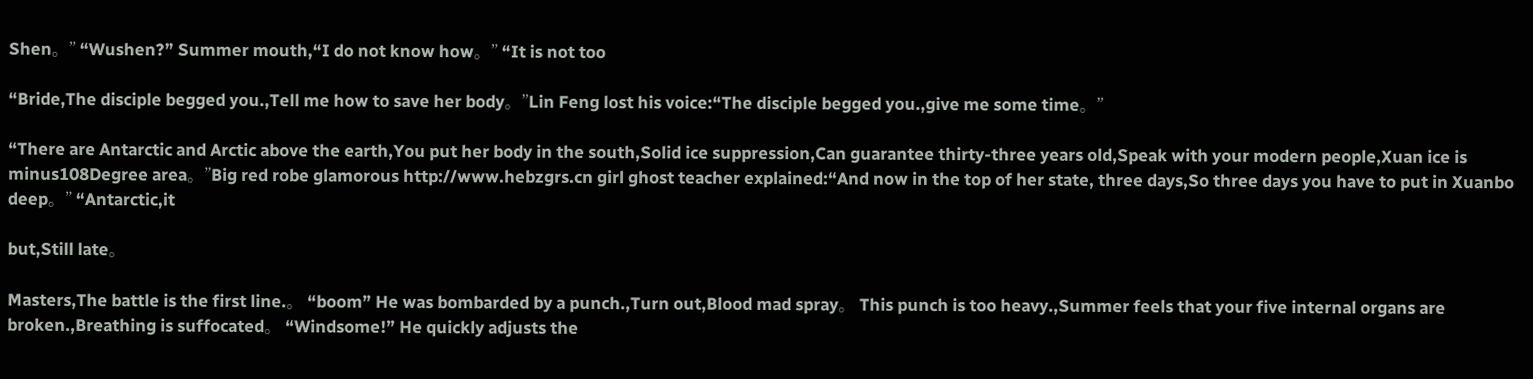Shen。” “Wushen?” Summer mouth,“I do not know how。” “It is not too

“Bride,The disciple begged you.,Tell me how to save her body。”Lin Feng lost his voice:“The disciple begged you.,give me some time。”

“There are Antarctic and Arctic above the earth,You put her body in the south,Solid ice suppression,Can guarantee thirty-three years old,Speak with your modern people,Xuan ice is minus108Degree area。”Big red robe glamorous http://www.hebzgrs.cn girl ghost teacher explained:“And now in the top of her state, three days,So three days you have to put in Xuanbo deep。” “Antarctic,it

but,Still late。

Masters,The battle is the first line.。 “boom” He was bombarded by a punch.,Turn out,Blood mad spray。 This punch is too heavy.,Summer feels that your five internal organs are broken.,Breathing is suffocated。 “Windsome!” He quickly adjusts the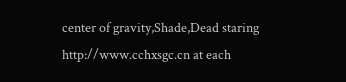center of gravity,Shade,Dead staring http://www.cchxsgc.cn at each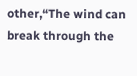other,“The wind can break through the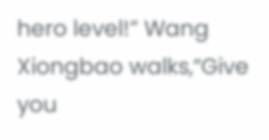hero level!” Wang Xiongbao walks,“Give you